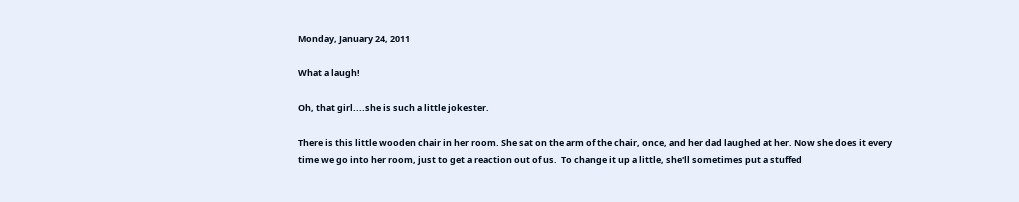Monday, January 24, 2011

What a laugh!

Oh, that girl....she is such a little jokester.

There is this little wooden chair in her room. She sat on the arm of the chair, once, and her dad laughed at her. Now she does it every time we go into her room, just to get a reaction out of us.  To change it up a little, she'll sometimes put a stuffed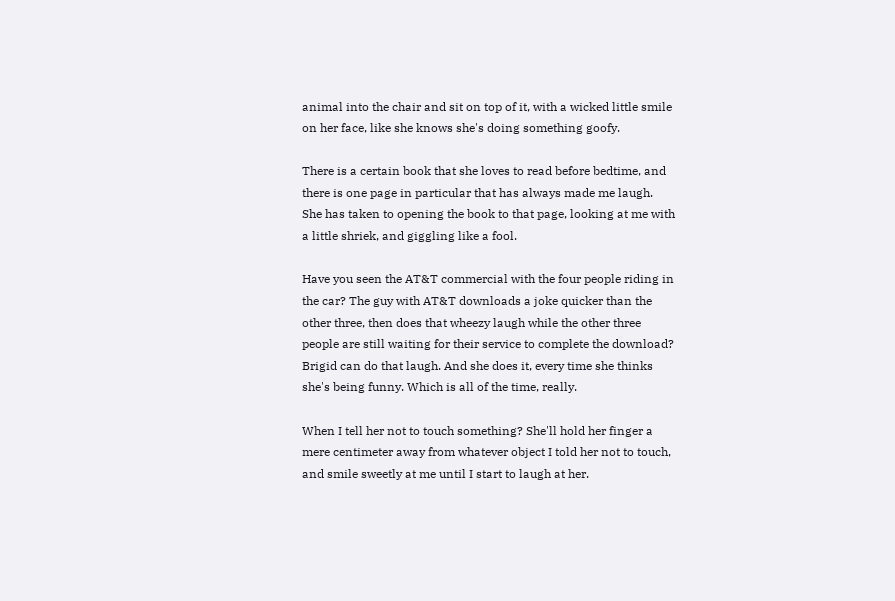animal into the chair and sit on top of it, with a wicked little smile on her face, like she knows she's doing something goofy.

There is a certain book that she loves to read before bedtime, and there is one page in particular that has always made me laugh. She has taken to opening the book to that page, looking at me with a little shriek, and giggling like a fool.

Have you seen the AT&T commercial with the four people riding in the car? The guy with AT&T downloads a joke quicker than the other three, then does that wheezy laugh while the other three people are still waiting for their service to complete the download? Brigid can do that laugh. And she does it, every time she thinks she's being funny. Which is all of the time, really.

When I tell her not to touch something? She'll hold her finger a mere centimeter away from whatever object I told her not to touch, and smile sweetly at me until I start to laugh at her.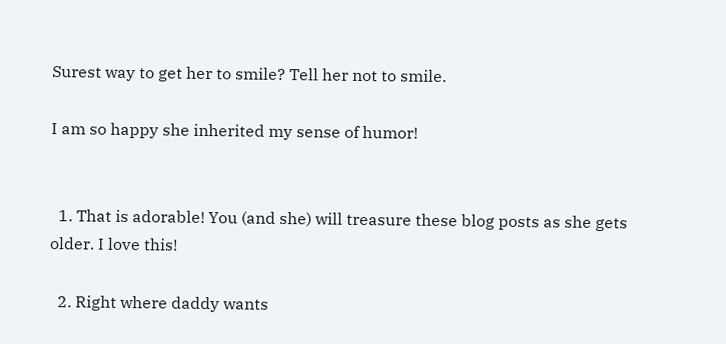Surest way to get her to smile? Tell her not to smile.

I am so happy she inherited my sense of humor!


  1. That is adorable! You (and she) will treasure these blog posts as she gets older. I love this!

  2. Right where daddy wants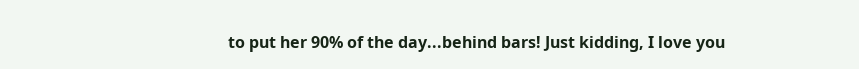to put her 90% of the day...behind bars! Just kidding, I love you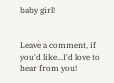baby girl!


Leave a comment, if you'd like...I'd love to hear from you!